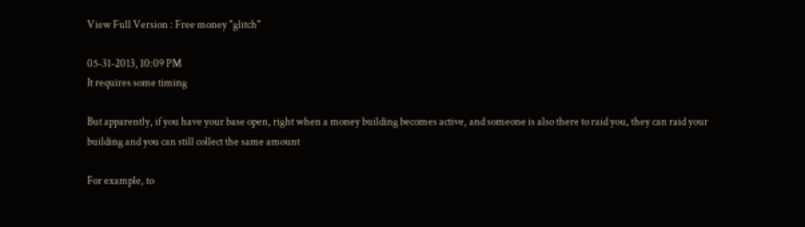View Full Version : Free money "glitch"

05-31-2013, 10:09 PM
It requires some timing

But apparently, if you have your base open, right when a money building becomes active, and someone is also there to raid you, they can raid your building and you can still collect the same amount

For example, to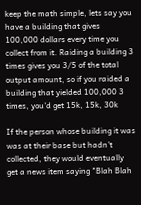keep the math simple, lets say you have a building that gives 100,000 dollars every time you collect from it. Raiding a building 3 times gives you 3/5 of the total output amount, so if you raided a building that yielded 100,000 3 times, you'd get 15k, 15k, 30k

If the person whose building it was was at their base but hadn't collected, they would eventually get a news item saying "Blah Blah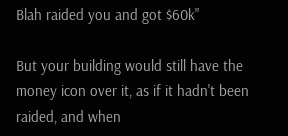Blah raided you and got $60k"

But your building would still have the money icon over it, as if it hadn't been raided, and when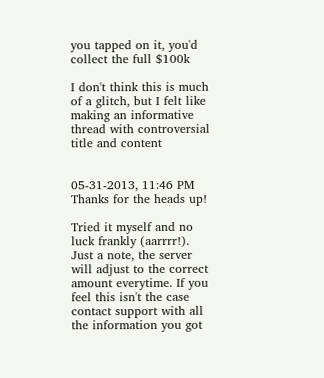you tapped on it, you'd collect the full $100k

I don't think this is much of a glitch, but I felt like making an informative thread with controversial title and content


05-31-2013, 11:46 PM
Thanks for the heads up!

Tried it myself and no luck frankly (aarrrr!). Just a note, the server will adjust to the correct amount everytime. If you feel this isn't the case contact support with all the information you got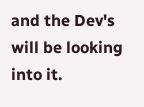and the Dev's will be looking into it.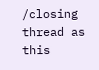/closing thread as this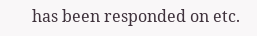has been responded on etc.